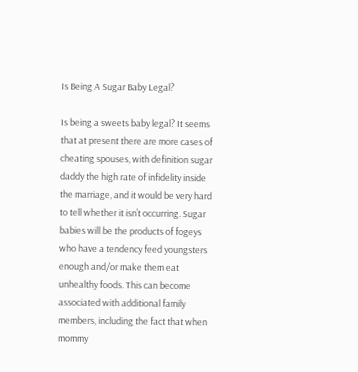Is Being A Sugar Baby Legal?

Is being a sweets baby legal? It seems that at present there are more cases of cheating spouses, with definition sugar daddy the high rate of infidelity inside the marriage, and it would be very hard to tell whether it isn’t occurring. Sugar babies will be the products of fogeys who have a tendency feed youngsters enough and/or make them eat unhealthy foods. This can become associated with additional family members, including the fact that when mommy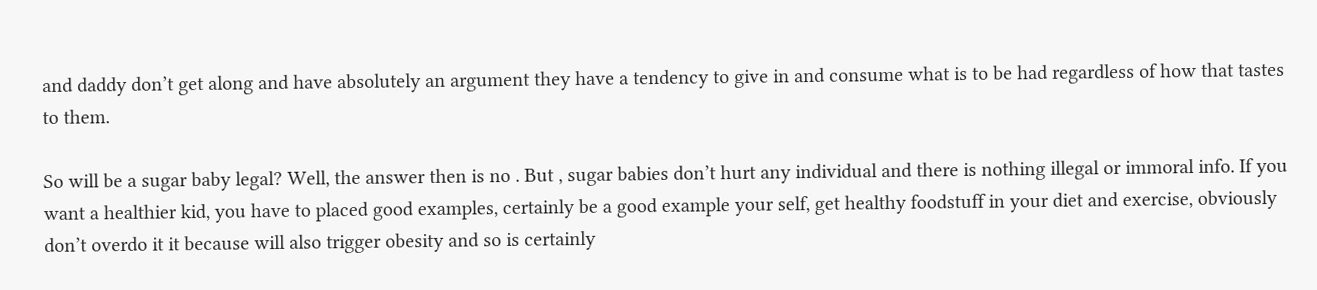and daddy don’t get along and have absolutely an argument they have a tendency to give in and consume what is to be had regardless of how that tastes to them.

So will be a sugar baby legal? Well, the answer then is no . But , sugar babies don’t hurt any individual and there is nothing illegal or immoral info. If you want a healthier kid, you have to placed good examples, certainly be a good example your self, get healthy foodstuff in your diet and exercise, obviously don’t overdo it it because will also trigger obesity and so is certainly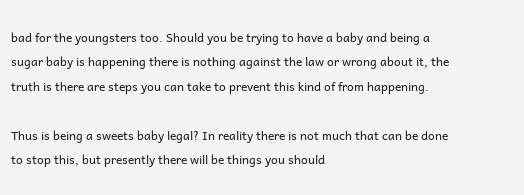bad for the youngsters too. Should you be trying to have a baby and being a sugar baby is happening there is nothing against the law or wrong about it, the truth is there are steps you can take to prevent this kind of from happening.

Thus is being a sweets baby legal? In reality there is not much that can be done to stop this, but presently there will be things you should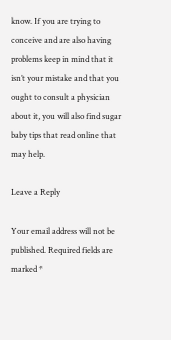know. If you are trying to conceive and are also having problems keep in mind that it isn’t your mistake and that you ought to consult a physician about it, you will also find sugar baby tips that read online that may help.

Leave a Reply

Your email address will not be published. Required fields are marked *